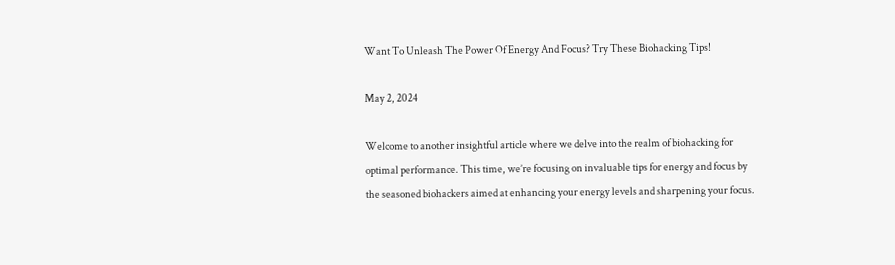Want To Unleash The Power Of Energy And Focus? Try These Biohacking Tips!

May 2, 2024

Welcome to another insightful article where we delve into the realm of biohacking for optimal performance. This time, we’re focusing on invaluable tips for energy and focus by the seasoned biohackers aimed at enhancing your energy levels and sharpening your focus.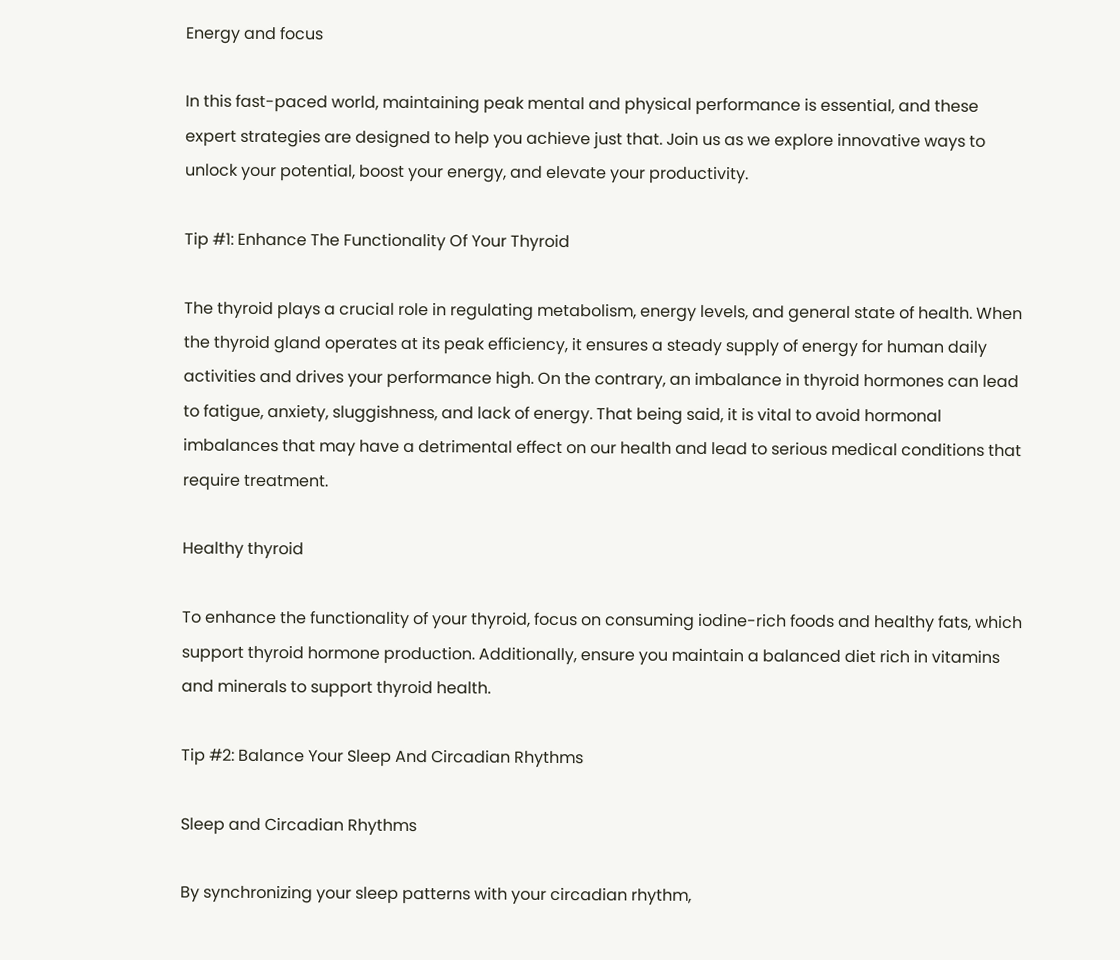Energy and focus

In this fast-paced world, maintaining peak mental and physical performance is essential, and these expert strategies are designed to help you achieve just that. Join us as we explore innovative ways to unlock your potential, boost your energy, and elevate your productivity.

Tip #1: Enhance The Functionality Of Your Thyroid

The thyroid plays a crucial role in regulating metabolism, energy levels, and general state of health. When the thyroid gland operates at its peak efficiency, it ensures a steady supply of energy for human daily activities and drives your performance high. On the contrary, an imbalance in thyroid hormones can lead to fatigue, anxiety, sluggishness, and lack of energy. That being said, it is vital to avoid hormonal imbalances that may have a detrimental effect on our health and lead to serious medical conditions that require treatment.

Healthy thyroid

To enhance the functionality of your thyroid, focus on consuming iodine-rich foods and healthy fats, which support thyroid hormone production. Additionally, ensure you maintain a balanced diet rich in vitamins and minerals to support thyroid health.

Tip #2: Balance Your Sleep And Circadian Rhythms

Sleep and Circadian Rhythms

By synchronizing your sleep patterns with your circadian rhythm,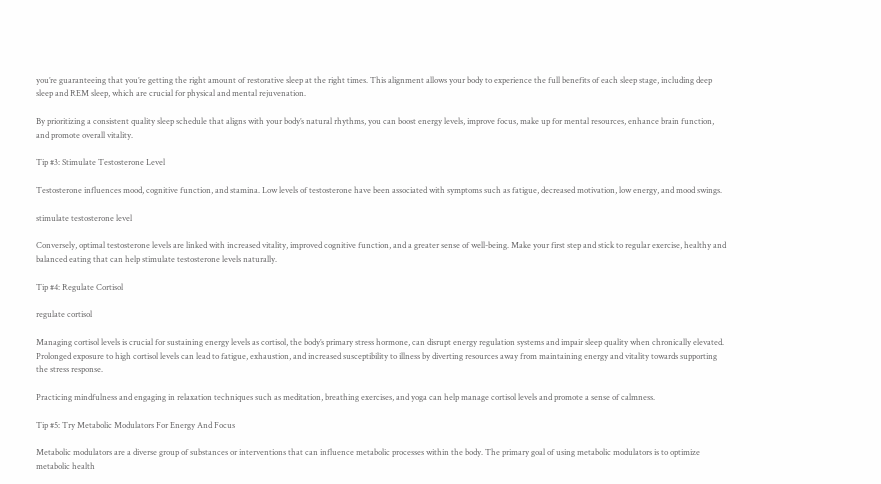you’re guaranteeing that you’re getting the right amount of restorative sleep at the right times. This alignment allows your body to experience the full benefits of each sleep stage, including deep sleep and REM sleep, which are crucial for physical and mental rejuvenation.

By prioritizing a consistent quality sleep schedule that aligns with your body’s natural rhythms, you can boost energy levels, improve focus, make up for mental resources, enhance brain function, and promote overall vitality.

Tip #3: Stimulate Testosterone Level

Testosterone influences mood, cognitive function, and stamina. Low levels of testosterone have been associated with symptoms such as fatigue, decreased motivation, low energy, and mood swings.

stimulate testosterone level

Conversely, optimal testosterone levels are linked with increased vitality, improved cognitive function, and a greater sense of well-being. Make your first step and stick to regular exercise, healthy and balanced eating that can help stimulate testosterone levels naturally.

Tip #4: Regulate Cortisol

regulate cortisol

Managing cortisol levels is crucial for sustaining energy levels as cortisol, the body’s primary stress hormone, can disrupt energy regulation systems and impair sleep quality when chronically elevated. Prolonged exposure to high cortisol levels can lead to fatigue, exhaustion, and increased susceptibility to illness by diverting resources away from maintaining energy and vitality towards supporting the stress response.

Practicing mindfulness and engaging in relaxation techniques such as meditation, breathing exercises, and yoga can help manage cortisol levels and promote a sense of calmness.

Tip #5: Try Metabolic Modulators For Energy And Focus

Metabolic modulators are a diverse group of substances or interventions that can influence metabolic processes within the body. The primary goal of using metabolic modulators is to optimize metabolic health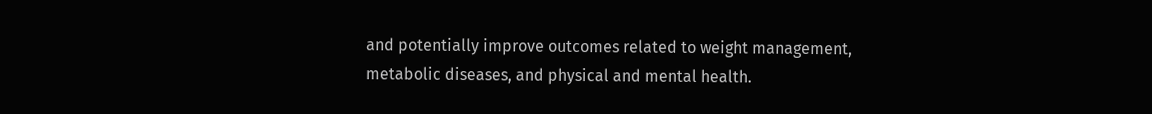and potentially improve outcomes related to weight management, metabolic diseases, and physical and mental health.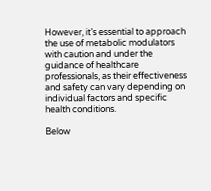However, it’s essential to approach the use of metabolic modulators with caution and under the guidance of healthcare professionals, as their effectiveness and safety can vary depending on individual factors and specific health conditions.

Below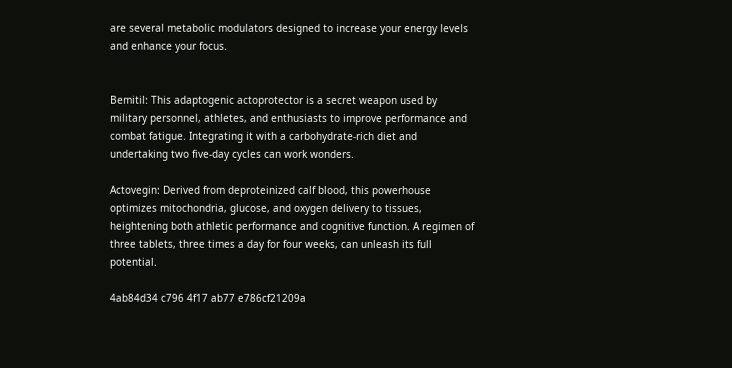are several metabolic modulators designed to increase your energy levels and enhance your focus.


Bemitil: This adaptogenic actoprotector is a secret weapon used by military personnel, athletes, and enthusiasts to improve performance and combat fatigue. Integrating it with a carbohydrate-rich diet and undertaking two five-day cycles can work wonders.

Actovegin: Derived from deproteinized calf blood, this powerhouse optimizes mitochondria, glucose, and oxygen delivery to tissues, heightening both athletic performance and cognitive function. A regimen of three tablets, three times a day for four weeks, can unleash its full potential.

4ab84d34 c796 4f17 ab77 e786cf21209a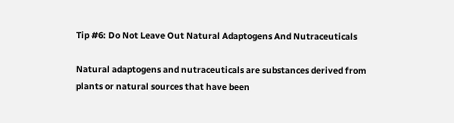Tip #6: Do Not Leave Out Natural Adaptogens And Nutraceuticals

Natural adaptogens and nutraceuticals are substances derived from plants or natural sources that have been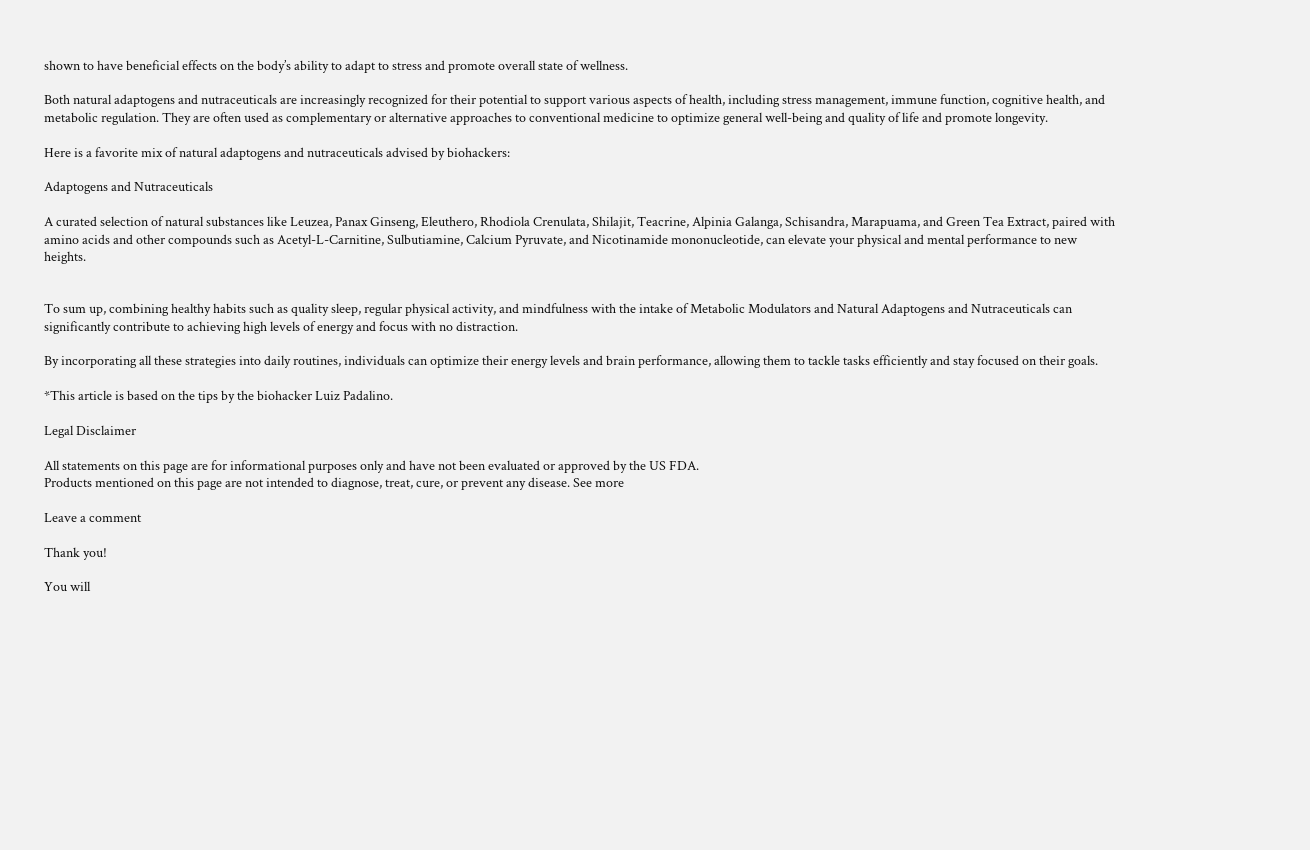shown to have beneficial effects on the body’s ability to adapt to stress and promote overall state of wellness.

Both natural adaptogens and nutraceuticals are increasingly recognized for their potential to support various aspects of health, including stress management, immune function, cognitive health, and metabolic regulation. They are often used as complementary or alternative approaches to conventional medicine to optimize general well-being and quality of life and promote longevity.

Here is a favorite mix of natural adaptogens and nutraceuticals advised by biohackers:

Adaptogens and Nutraceuticals

A curated selection of natural substances like Leuzea, Panax Ginseng, Eleuthero, Rhodiola Crenulata, Shilajit, Teacrine, Alpinia Galanga, Schisandra, Marapuama, and Green Tea Extract, paired with amino acids and other compounds such as Acetyl-L-Carnitine, Sulbutiamine, Calcium Pyruvate, and Nicotinamide mononucleotide, can elevate your physical and mental performance to new heights.


To sum up, combining healthy habits such as quality sleep, regular physical activity, and mindfulness with the intake of Metabolic Modulators and Natural Adaptogens and Nutraceuticals can significantly contribute to achieving high levels of energy and focus with no distraction.

By incorporating all these strategies into daily routines, individuals can optimize their energy levels and brain performance, allowing them to tackle tasks efficiently and stay focused on their goals.

*This article is based on the tips by the biohacker Luiz Padalino.

Legal Disclaimer

All statements on this page are for informational purposes only and have not been evaluated or approved by the US FDA.
Products mentioned on this page are not intended to diagnose, treat, cure, or prevent any disease. See more

Leave a comment

Thank you!

You will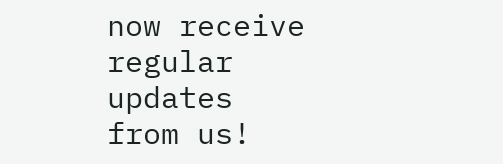now receive regular updates from us!